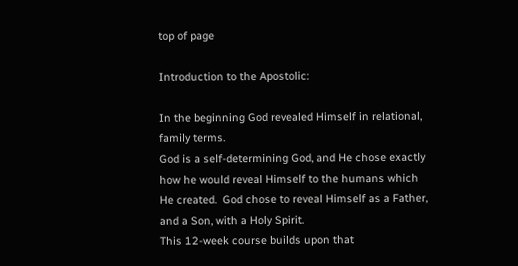top of page

Introduction to the Apostolic:

In the beginning God revealed Himself in relational, family terms.
God is a self-determining God, and He chose exactly how he would reveal Himself to the humans which He created.  God chose to reveal Himself as a Father, and a Son, with a Holy Spirit.
This 12-week course builds upon that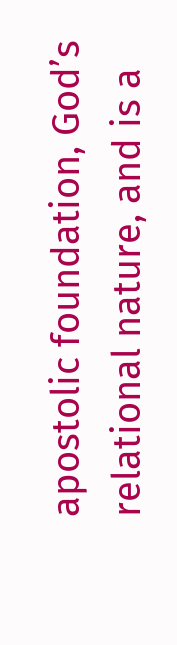apostolic foundation, God’s relational nature, and is a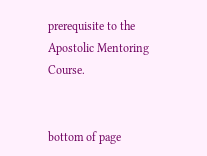prerequisite to the Apostolic Mentoring Course.


bottom of page